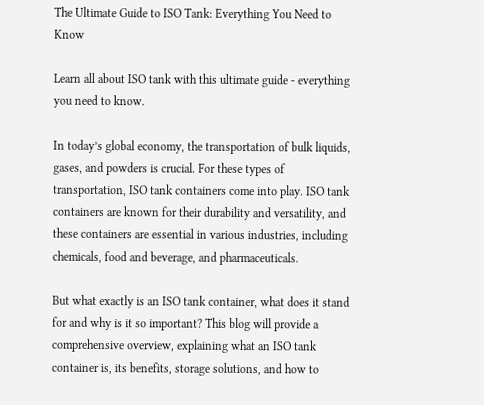The Ultimate Guide to ISO Tank: Everything You Need to Know

Learn all about ISO tank with this ultimate guide - everything you need to know.

In today’s global economy, the transportation of bulk liquids, gases, and powders is crucial. For these types of transportation, ISO tank containers come into play. ISO tank containers are known for their durability and versatility, and these containers are essential in various industries, including chemicals, food and beverage, and pharmaceuticals.

But what exactly is an ISO tank container, what does it stand for and why is it so important? This blog will provide a comprehensive overview, explaining what an ISO tank container is, its benefits, storage solutions, and how to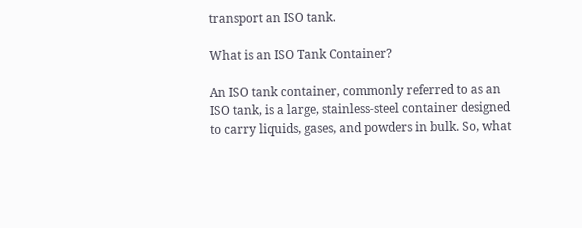transport an ISO tank.

What is an ISO Tank Container?

An ISO tank container, commonly referred to as an ISO tank, is a large, stainless-steel container designed to carry liquids, gases, and powders in bulk. So, what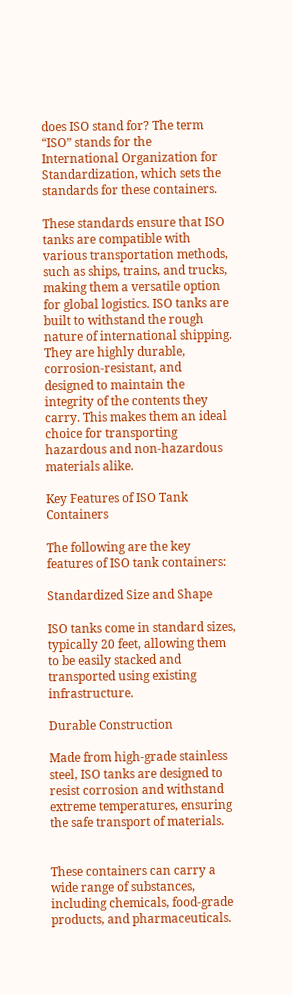does ISO stand for? The term “ISO” stands for the International Organization for Standardization, which sets the standards for these containers.

These standards ensure that ISO tanks are compatible with various transportation methods, such as ships, trains, and trucks, making them a versatile option for global logistics. ISO tanks are built to withstand the rough nature of international shipping. They are highly durable, corrosion-resistant, and designed to maintain the integrity of the contents they carry. This makes them an ideal choice for transporting hazardous and non-hazardous materials alike.

Key Features of ISO Tank Containers

The following are the key features of ISO tank containers:

Standardized Size and Shape

ISO tanks come in standard sizes, typically 20 feet, allowing them to be easily stacked and transported using existing infrastructure.

Durable Construction

Made from high-grade stainless steel, ISO tanks are designed to resist corrosion and withstand extreme temperatures, ensuring the safe transport of materials.


These containers can carry a wide range of substances, including chemicals, food-grade products, and pharmaceuticals.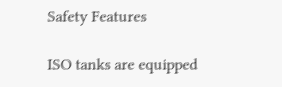Safety Features

ISO tanks are equipped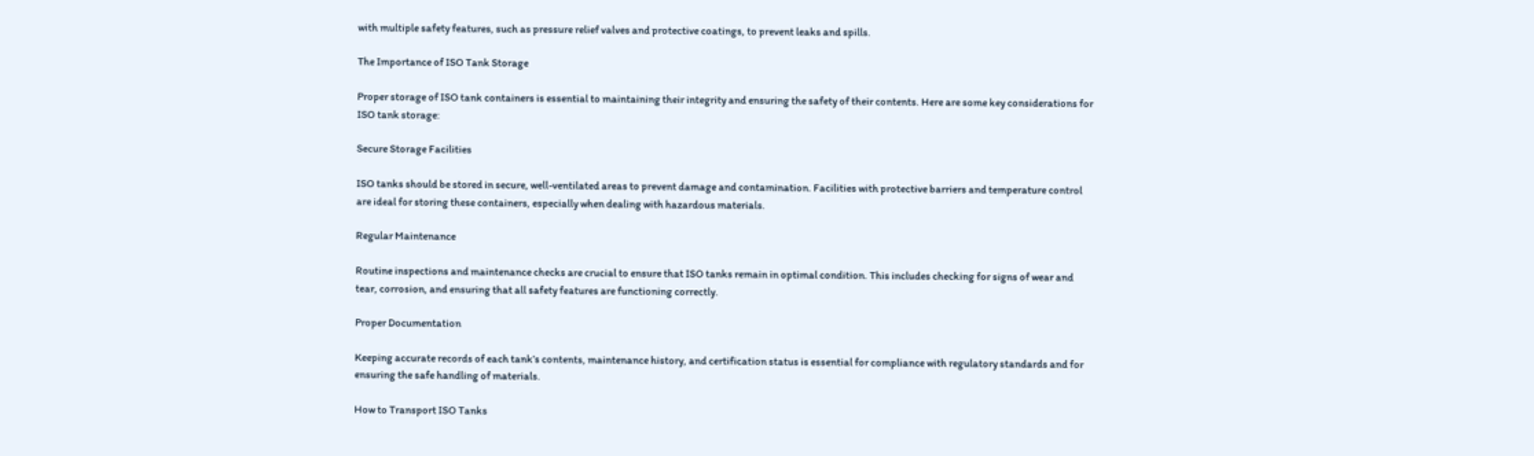with multiple safety features, such as pressure relief valves and protective coatings, to prevent leaks and spills.

The Importance of ISO Tank Storage

Proper storage of ISO tank containers is essential to maintaining their integrity and ensuring the safety of their contents. Here are some key considerations for ISO tank storage:

Secure Storage Facilities

ISO tanks should be stored in secure, well-ventilated areas to prevent damage and contamination. Facilities with protective barriers and temperature control are ideal for storing these containers, especially when dealing with hazardous materials.

Regular Maintenance

Routine inspections and maintenance checks are crucial to ensure that ISO tanks remain in optimal condition. This includes checking for signs of wear and tear, corrosion, and ensuring that all safety features are functioning correctly.

Proper Documentation

Keeping accurate records of each tank’s contents, maintenance history, and certification status is essential for compliance with regulatory standards and for ensuring the safe handling of materials.

How to Transport ISO Tanks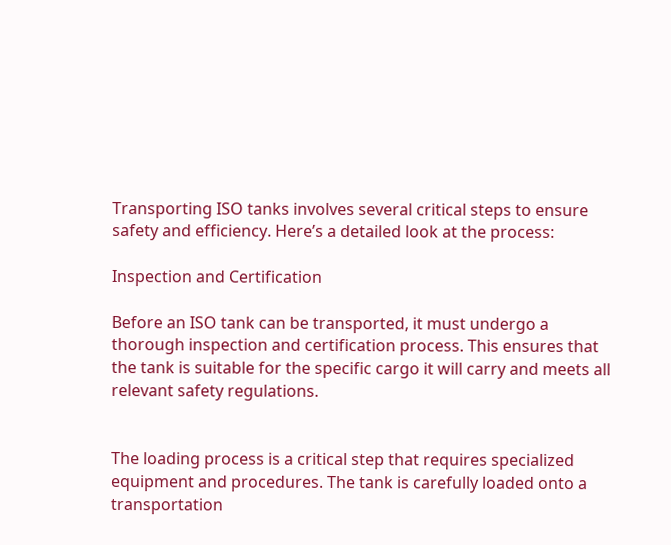Transporting ISO tanks involves several critical steps to ensure safety and efficiency. Here’s a detailed look at the process:

Inspection and Certification

Before an ISO tank can be transported, it must undergo a thorough inspection and certification process. This ensures that the tank is suitable for the specific cargo it will carry and meets all relevant safety regulations.


The loading process is a critical step that requires specialized equipment and procedures. The tank is carefully loaded onto a transportation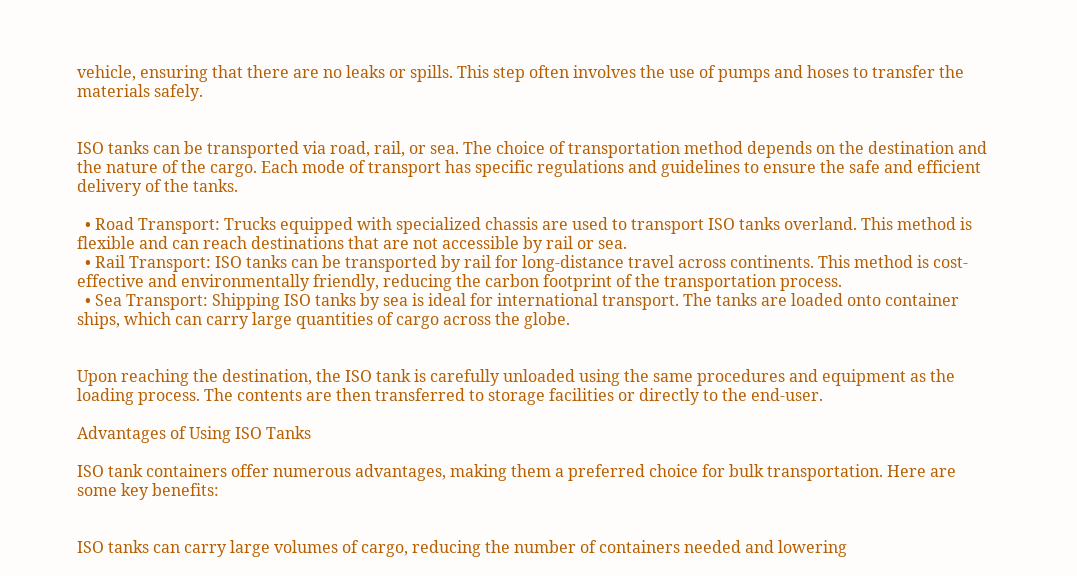vehicle, ensuring that there are no leaks or spills. This step often involves the use of pumps and hoses to transfer the materials safely.


ISO tanks can be transported via road, rail, or sea. The choice of transportation method depends on the destination and the nature of the cargo. Each mode of transport has specific regulations and guidelines to ensure the safe and efficient delivery of the tanks.

  • Road Transport: Trucks equipped with specialized chassis are used to transport ISO tanks overland. This method is flexible and can reach destinations that are not accessible by rail or sea.
  • Rail Transport: ISO tanks can be transported by rail for long-distance travel across continents. This method is cost-effective and environmentally friendly, reducing the carbon footprint of the transportation process.
  • Sea Transport: Shipping ISO tanks by sea is ideal for international transport. The tanks are loaded onto container ships, which can carry large quantities of cargo across the globe.


Upon reaching the destination, the ISO tank is carefully unloaded using the same procedures and equipment as the loading process. The contents are then transferred to storage facilities or directly to the end-user.

Advantages of Using ISO Tanks

ISO tank containers offer numerous advantages, making them a preferred choice for bulk transportation. Here are some key benefits:


ISO tanks can carry large volumes of cargo, reducing the number of containers needed and lowering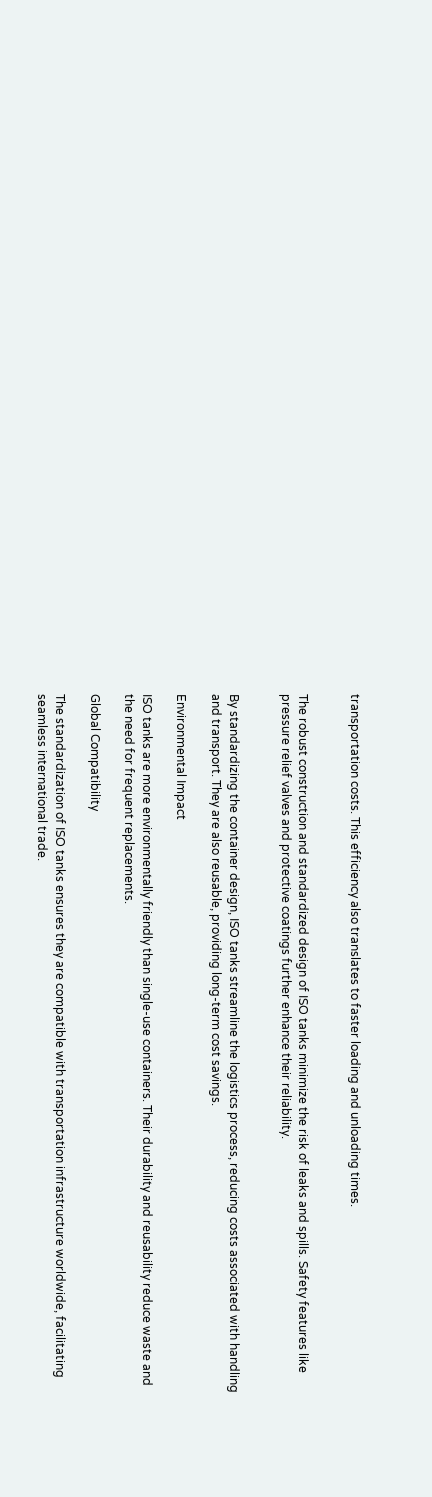transportation costs. This efficiency also translates to faster loading and unloading times.


The robust construction and standardized design of ISO tanks minimize the risk of leaks and spills. Safety features like pressure relief valves and protective coatings further enhance their reliability.


By standardizing the container design, ISO tanks streamline the logistics process, reducing costs associated with handling and transport. They are also reusable, providing long-term cost savings.

Environmental Impact

ISO tanks are more environmentally friendly than single-use containers. Their durability and reusability reduce waste and the need for frequent replacements.

Global Compatibility

The standardization of ISO tanks ensures they are compatible with transportation infrastructure worldwide, facilitating seamless international trade.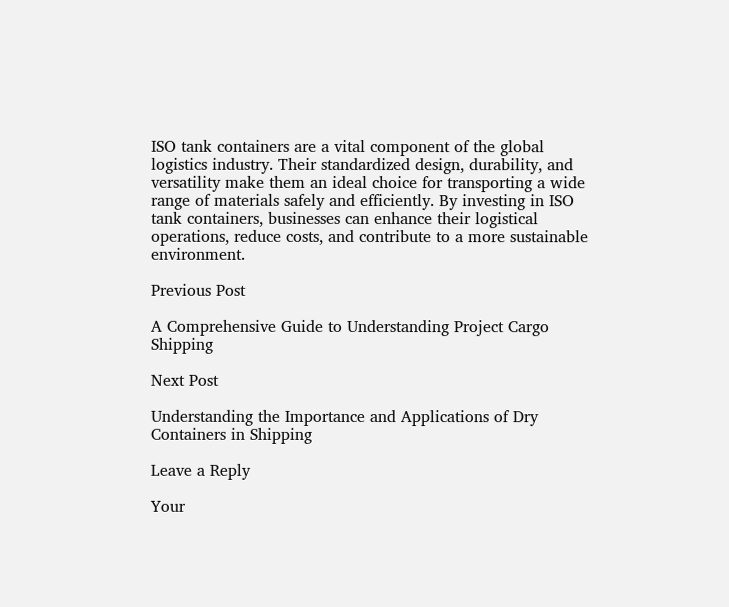ISO tank containers are a vital component of the global logistics industry. Their standardized design, durability, and versatility make them an ideal choice for transporting a wide range of materials safely and efficiently. By investing in ISO tank containers, businesses can enhance their logistical operations, reduce costs, and contribute to a more sustainable environment.

Previous Post

A Comprehensive Guide to Understanding Project Cargo Shipping

Next Post

Understanding the Importance and Applications of Dry Containers in Shipping

Leave a Reply

Your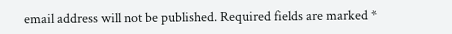email address will not be published. Required fields are marked *